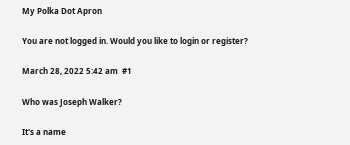My Polka Dot Apron

You are not logged in. Would you like to login or register?

March 28, 2022 5:42 am  #1

Who was Joseph Walker?

It's a name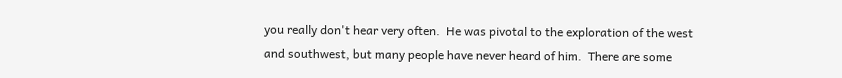you really don't hear very often.  He was pivotal to the exploration of the west and southwest, but many people have never heard of him.  There are some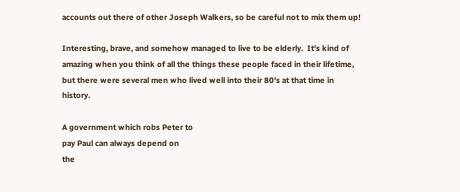accounts out there of other Joseph Walkers, so be careful not to mix them up!

Interesting, brave, and somehow managed to live to be elderly.  It's kind of amazing when you think of all the things these people faced in their lifetime, but there were several men who lived well into their 80's at that time in history.

A government which robs Peter to
pay Paul can always depend on
the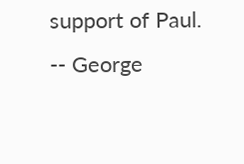support of Paul.
-- George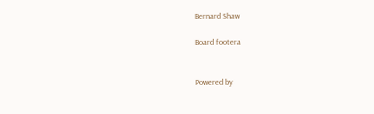Bernard Shaw

Board footera


Powered by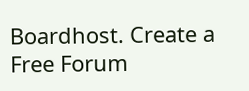Boardhost. Create a Free Forum